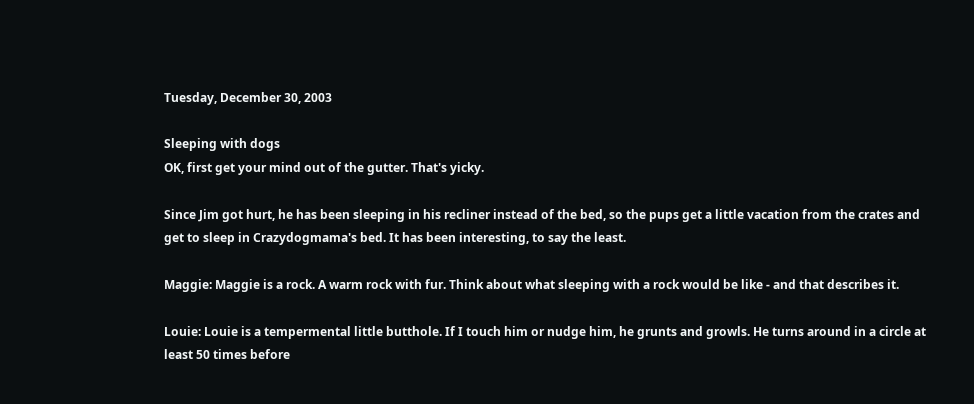Tuesday, December 30, 2003

Sleeping with dogs
OK, first get your mind out of the gutter. That's yicky.

Since Jim got hurt, he has been sleeping in his recliner instead of the bed, so the pups get a little vacation from the crates and get to sleep in Crazydogmama's bed. It has been interesting, to say the least.

Maggie: Maggie is a rock. A warm rock with fur. Think about what sleeping with a rock would be like - and that describes it.

Louie: Louie is a tempermental little butthole. If I touch him or nudge him, he grunts and growls. He turns around in a circle at least 50 times before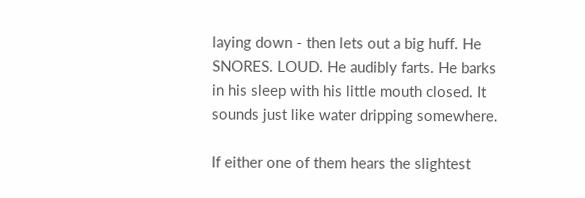laying down - then lets out a big huff. He SNORES. LOUD. He audibly farts. He barks in his sleep with his little mouth closed. It sounds just like water dripping somewhere.

If either one of them hears the slightest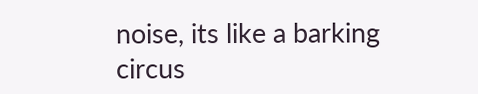noise, its like a barking circus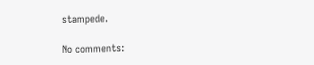stampede.

No comments: